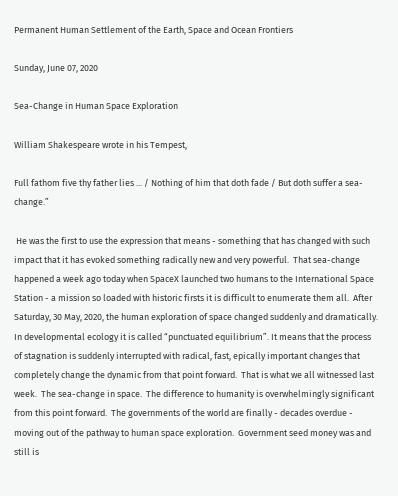Permanent Human Settlement of the Earth, Space and Ocean Frontiers

Sunday, June 07, 2020

Sea-Change in Human Space Exploration

William Shakespeare wrote in his Tempest,

Full fathom five thy father lies ... / Nothing of him that doth fade / But doth suffer a sea-change.”

 He was the first to use the expression that means - something that has changed with such impact that it has evoked something radically new and very powerful.  That sea-change happened a week ago today when SpaceX launched two humans to the International Space Station - a mission so loaded with historic firsts it is difficult to enumerate them all.  After Saturday, 30 May, 2020, the human exploration of space changed suddenly and dramatically. In developmental ecology it is called “punctuated equilibrium”. It means that the process of stagnation is suddenly interrupted with radical, fast, epically important changes that completely change the dynamic from that point forward.  That is what we all witnessed last week.  The sea-change in space.  The difference to humanity is overwhelmingly significant from this point forward.  The governments of the world are finally - decades overdue -  moving out of the pathway to human space exploration.  Government seed money was and still is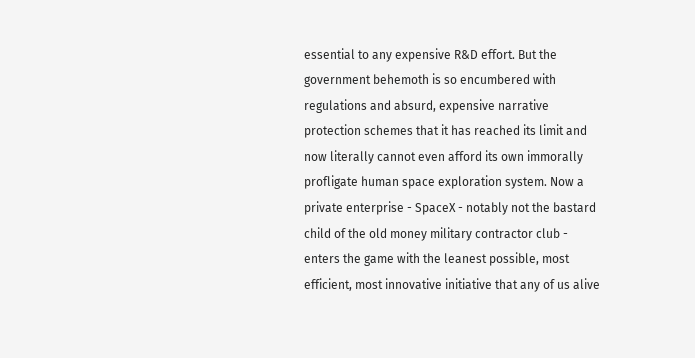essential to any expensive R&D effort. But the government behemoth is so encumbered with regulations and absurd, expensive narrative protection schemes that it has reached its limit and now literally cannot even afford its own immorally profligate human space exploration system. Now a private enterprise - SpaceX - notably not the bastard child of the old money military contractor club - enters the game with the leanest possible, most efficient, most innovative initiative that any of us alive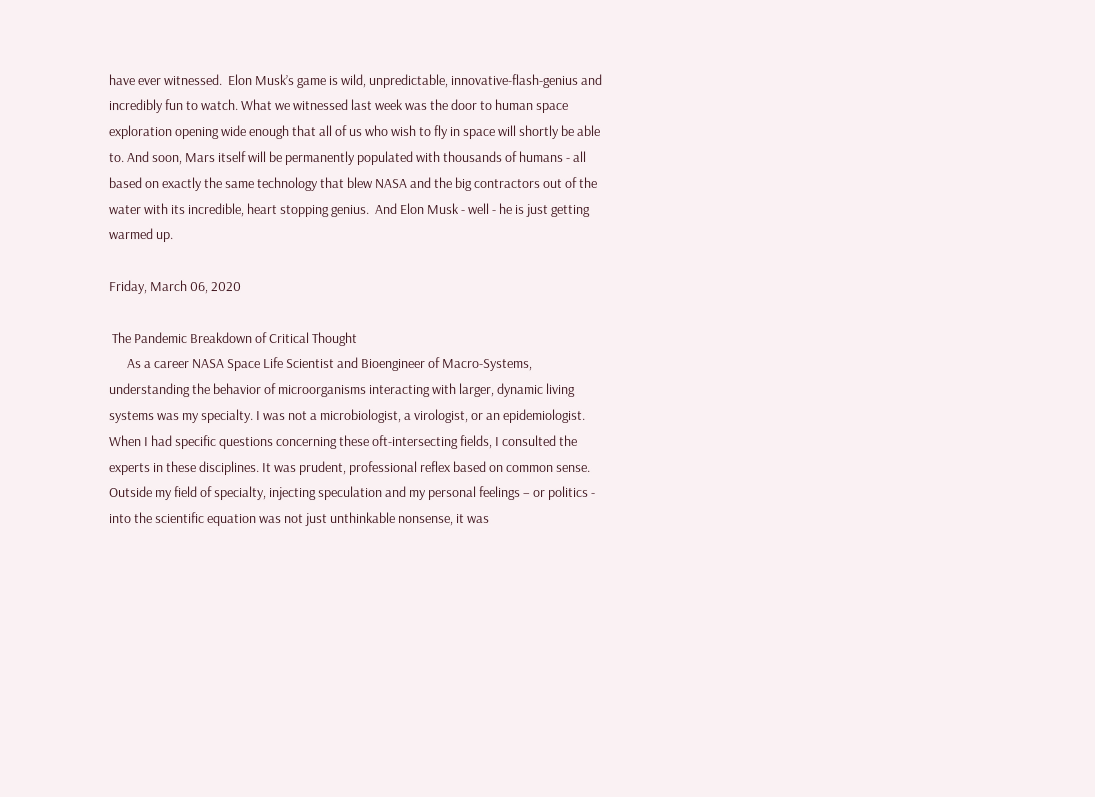have ever witnessed.  Elon Musk’s game is wild, unpredictable, innovative-flash-genius and incredibly fun to watch. What we witnessed last week was the door to human space exploration opening wide enough that all of us who wish to fly in space will shortly be able to. And soon, Mars itself will be permanently populated with thousands of humans - all based on exactly the same technology that blew NASA and the big contractors out of the water with its incredible, heart stopping genius.  And Elon Musk - well - he is just getting warmed up.

Friday, March 06, 2020

 The Pandemic Breakdown of Critical Thought
      As a career NASA Space Life Scientist and Bioengineer of Macro-Systems, understanding the behavior of microorganisms interacting with larger, dynamic living systems was my specialty. I was not a microbiologist, a virologist, or an epidemiologist. When I had specific questions concerning these oft-intersecting fields, I consulted the experts in these disciplines. It was prudent, professional reflex based on common sense. Outside my field of specialty, injecting speculation and my personal feelings – or politics - into the scientific equation was not just unthinkable nonsense, it was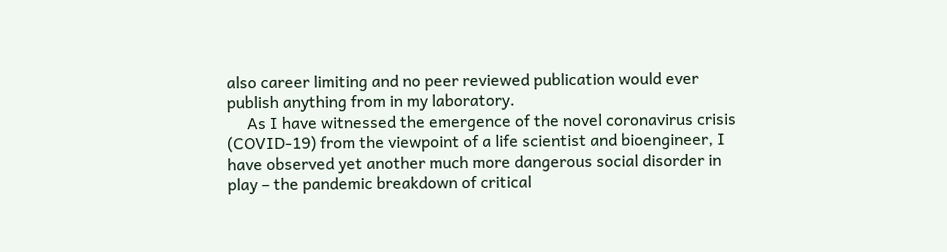also career limiting and no peer reviewed publication would ever publish anything from in my laboratory.
     As I have witnessed the emergence of the novel coronavirus crisis (COVID-19) from the viewpoint of a life scientist and bioengineer, I have observed yet another much more dangerous social disorder in play – the pandemic breakdown of critical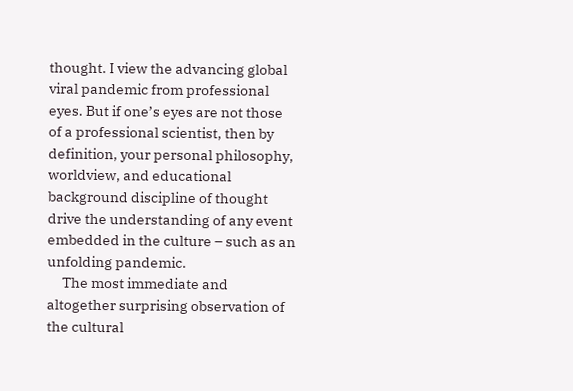thought. I view the advancing global viral pandemic from professional eyes. But if one’s eyes are not those of a professional scientist, then by definition, your personal philosophy, worldview, and educational background discipline of thought drive the understanding of any event embedded in the culture – such as an unfolding pandemic.
     The most immediate and altogether surprising observation of the cultural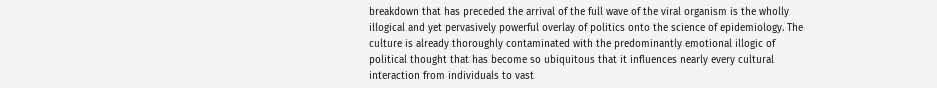breakdown that has preceded the arrival of the full wave of the viral organism is the wholly illogical and yet pervasively powerful overlay of politics onto the science of epidemiology. The culture is already thoroughly contaminated with the predominantly emotional illogic of political thought that has become so ubiquitous that it influences nearly every cultural interaction from individuals to vast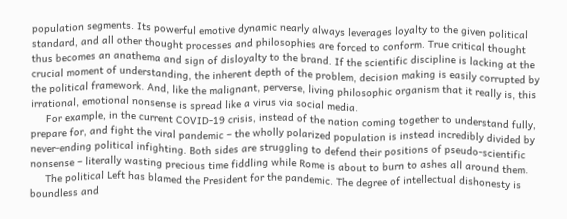population segments. Its powerful emotive dynamic nearly always leverages loyalty to the given political standard, and all other thought processes and philosophies are forced to conform. True critical thought thus becomes an anathema and sign of disloyalty to the brand. If the scientific discipline is lacking at the crucial moment of understanding, the inherent depth of the problem, decision making is easily corrupted by the political framework. And, like the malignant, perverse, living philosophic organism that it really is, this irrational, emotional nonsense is spread like a virus via social media.
     For example, in the current COVID-19 crisis, instead of the nation coming together to understand fully, prepare for, and fight the viral pandemic – the wholly polarized population is instead incredibly divided by never-ending political infighting. Both sides are struggling to defend their positions of pseudo-scientific nonsense – literally wasting precious time fiddling while Rome is about to burn to ashes all around them.
     The political Left has blamed the President for the pandemic. The degree of intellectual dishonesty is boundless and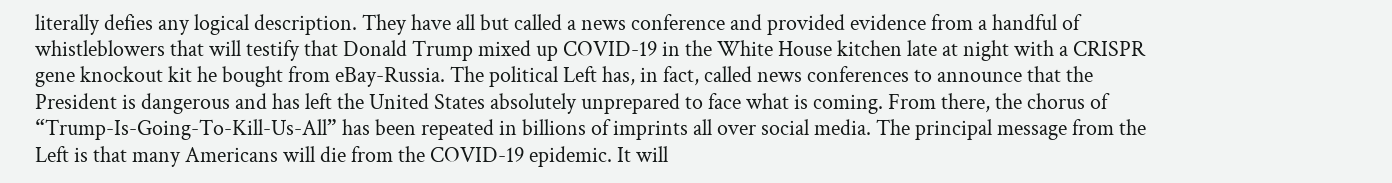literally defies any logical description. They have all but called a news conference and provided evidence from a handful of whistleblowers that will testify that Donald Trump mixed up COVID-19 in the White House kitchen late at night with a CRISPR gene knockout kit he bought from eBay-Russia. The political Left has, in fact, called news conferences to announce that the President is dangerous and has left the United States absolutely unprepared to face what is coming. From there, the chorus of “Trump-Is-Going-To-Kill-Us-All” has been repeated in billions of imprints all over social media. The principal message from the Left is that many Americans will die from the COVID-19 epidemic. It will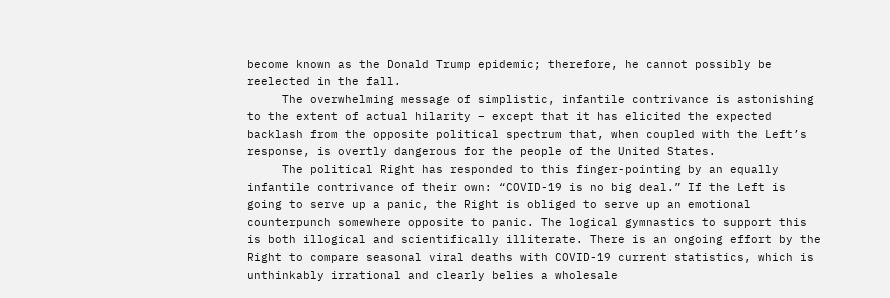become known as the Donald Trump epidemic; therefore, he cannot possibly be reelected in the fall.
     The overwhelming message of simplistic, infantile contrivance is astonishing to the extent of actual hilarity – except that it has elicited the expected backlash from the opposite political spectrum that, when coupled with the Left’s response, is overtly dangerous for the people of the United States.
     The political Right has responded to this finger-pointing by an equally infantile contrivance of their own: “COVID-19 is no big deal.” If the Left is going to serve up a panic, the Right is obliged to serve up an emotional counterpunch somewhere opposite to panic. The logical gymnastics to support this is both illogical and scientifically illiterate. There is an ongoing effort by the Right to compare seasonal viral deaths with COVID-19 current statistics, which is unthinkably irrational and clearly belies a wholesale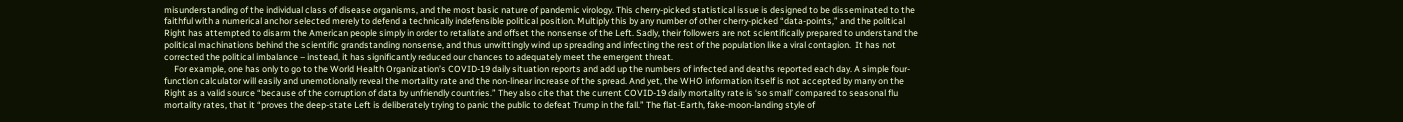misunderstanding of the individual class of disease organisms, and the most basic nature of pandemic virology. This cherry-picked statistical issue is designed to be disseminated to the faithful with a numerical anchor selected merely to defend a technically indefensible political position. Multiply this by any number of other cherry-picked “data-points,” and the political Right has attempted to disarm the American people simply in order to retaliate and offset the nonsense of the Left. Sadly, their followers are not scientifically prepared to understand the political machinations behind the scientific grandstanding nonsense, and thus unwittingly wind up spreading and infecting the rest of the population like a viral contagion.  It has not corrected the political imbalance – instead, it has significantly reduced our chances to adequately meet the emergent threat.
     For example, one has only to go to the World Health Organization’s COVID-19 daily situation reports and add up the numbers of infected and deaths reported each day. A simple four-function calculator will easily and unemotionally reveal the mortality rate and the non-linear increase of the spread. And yet, the WHO information itself is not accepted by many on the Right as a valid source “because of the corruption of data by unfriendly countries.” They also cite that the current COVID-19 daily mortality rate is ‘so small’ compared to seasonal flu mortality rates, that it “proves the deep-state Left is deliberately trying to panic the public to defeat Trump in the fall.” The flat-Earth, fake-moon-landing style of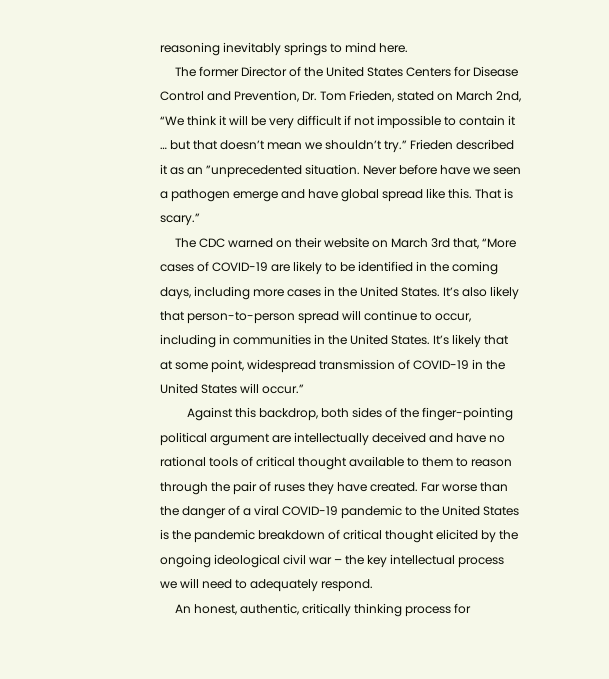reasoning inevitably springs to mind here.
     The former Director of the United States Centers for Disease Control and Prevention, Dr. Tom Frieden, stated on March 2nd, “We think it will be very difficult if not impossible to contain it … but that doesn’t mean we shouldn’t try.” Frieden described it as an ”unprecedented situation. Never before have we seen a pathogen emerge and have global spread like this. That is scary.”
     The CDC warned on their website on March 3rd that, “More cases of COVID-19 are likely to be identified in the coming days, including more cases in the United States. It’s also likely that person-to-person spread will continue to occur, including in communities in the United States. It’s likely that at some point, widespread transmission of COVID-19 in the United States will occur.”
         Against this backdrop, both sides of the finger-pointing political argument are intellectually deceived and have no rational tools of critical thought available to them to reason through the pair of ruses they have created. Far worse than the danger of a viral COVID-19 pandemic to the United States is the pandemic breakdown of critical thought elicited by the ongoing ideological civil war – the key intellectual process we will need to adequately respond.
     An honest, authentic, critically thinking process for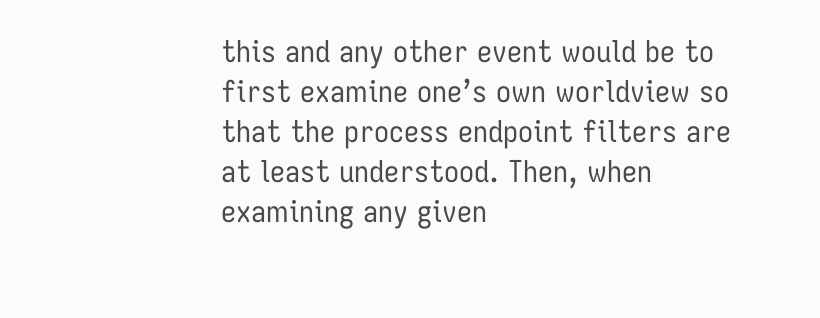this and any other event would be to first examine one’s own worldview so that the process endpoint filters are at least understood. Then, when examining any given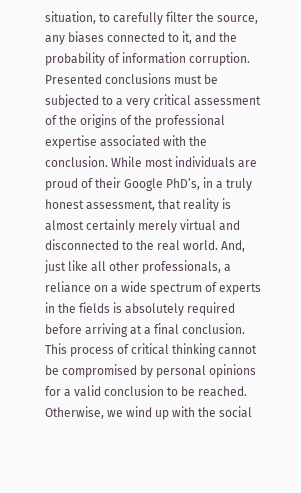situation, to carefully filter the source, any biases connected to it, and the probability of information corruption. Presented conclusions must be subjected to a very critical assessment of the origins of the professional expertise associated with the conclusion. While most individuals are proud of their Google PhD’s, in a truly honest assessment, that reality is almost certainly merely virtual and disconnected to the real world. And, just like all other professionals, a reliance on a wide spectrum of experts in the fields is absolutely required before arriving at a final conclusion. This process of critical thinking cannot be compromised by personal opinions for a valid conclusion to be reached. Otherwise, we wind up with the social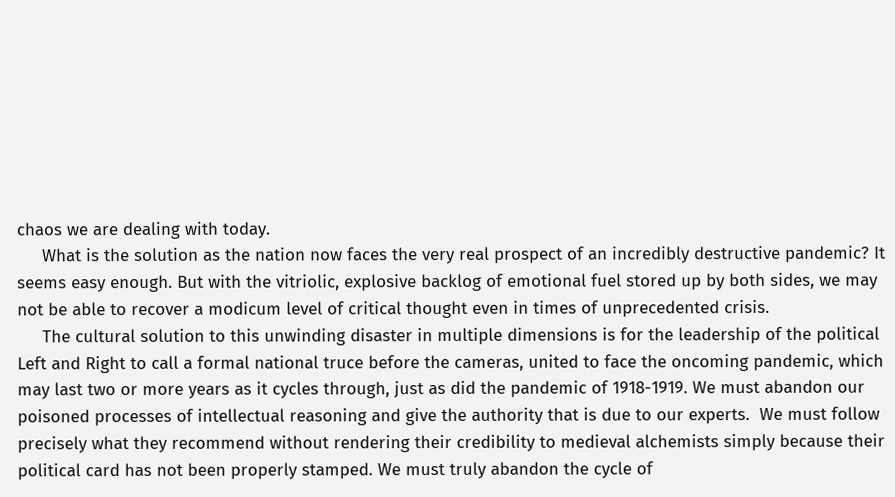chaos we are dealing with today.
     What is the solution as the nation now faces the very real prospect of an incredibly destructive pandemic? It seems easy enough. But with the vitriolic, explosive backlog of emotional fuel stored up by both sides, we may not be able to recover a modicum level of critical thought even in times of unprecedented crisis.
     The cultural solution to this unwinding disaster in multiple dimensions is for the leadership of the political Left and Right to call a formal national truce before the cameras, united to face the oncoming pandemic, which may last two or more years as it cycles through, just as did the pandemic of 1918-1919. We must abandon our poisoned processes of intellectual reasoning and give the authority that is due to our experts.  We must follow precisely what they recommend without rendering their credibility to medieval alchemists simply because their political card has not been properly stamped. We must truly abandon the cycle of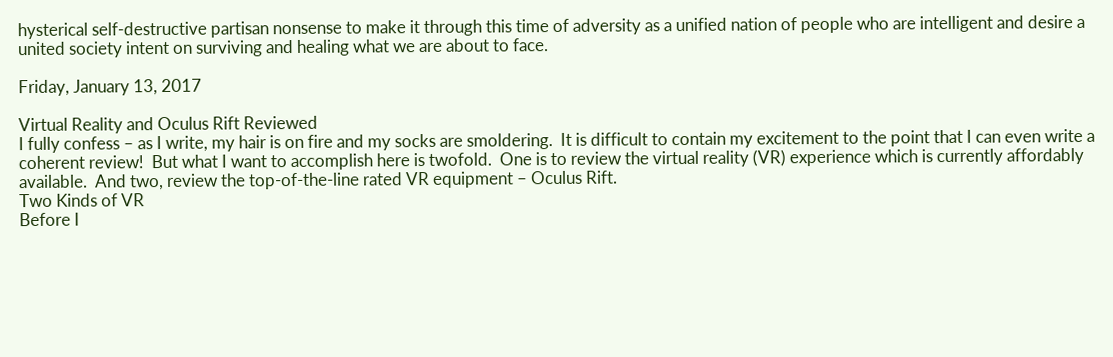hysterical self-destructive partisan nonsense to make it through this time of adversity as a unified nation of people who are intelligent and desire a united society intent on surviving and healing what we are about to face.

Friday, January 13, 2017

Virtual Reality and Oculus Rift Reviewed
I fully confess – as I write, my hair is on fire and my socks are smoldering.  It is difficult to contain my excitement to the point that I can even write a coherent review!  But what I want to accomplish here is twofold.  One is to review the virtual reality (VR) experience which is currently affordably available.  And two, review the top-of-the-line rated VR equipment – Oculus Rift.
Two Kinds of VR
Before I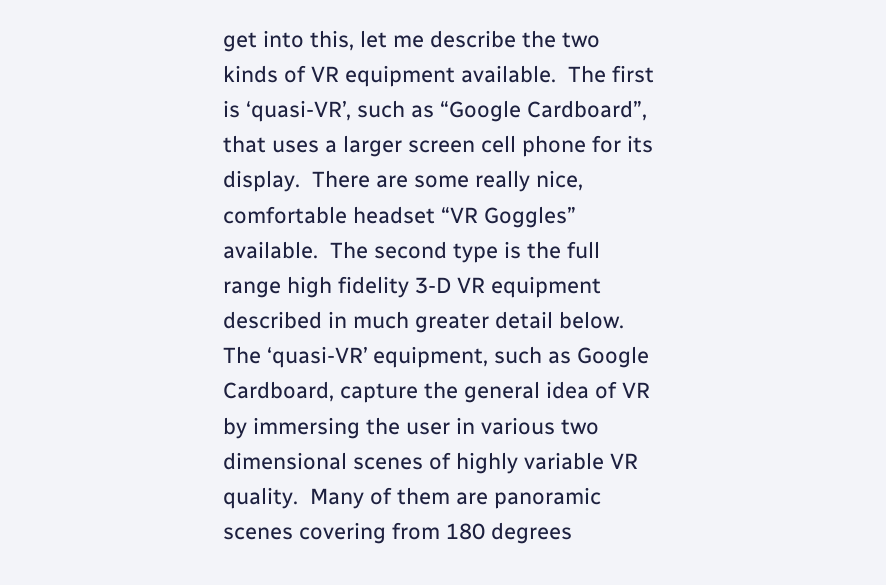get into this, let me describe the two kinds of VR equipment available.  The first is ‘quasi-VR’, such as “Google Cardboard”, that uses a larger screen cell phone for its display.  There are some really nice, comfortable headset “VR Goggles” available.  The second type is the full range high fidelity 3-D VR equipment described in much greater detail below.
The ‘quasi-VR’ equipment, such as Google Cardboard, capture the general idea of VR by immersing the user in various two dimensional scenes of highly variable VR quality.  Many of them are panoramic scenes covering from 180 degrees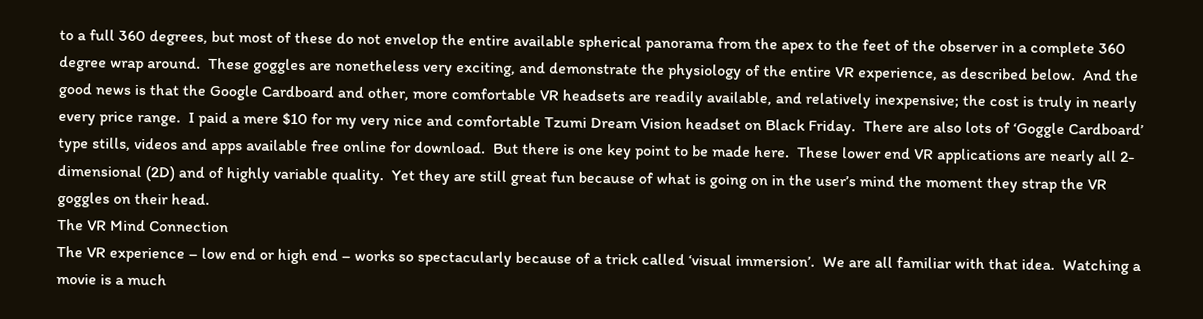to a full 360 degrees, but most of these do not envelop the entire available spherical panorama from the apex to the feet of the observer in a complete 360 degree wrap around.  These goggles are nonetheless very exciting, and demonstrate the physiology of the entire VR experience, as described below.  And the good news is that the Google Cardboard and other, more comfortable VR headsets are readily available, and relatively inexpensive; the cost is truly in nearly every price range.  I paid a mere $10 for my very nice and comfortable Tzumi Dream Vision headset on Black Friday.  There are also lots of ‘Goggle Cardboard’ type stills, videos and apps available free online for download.  But there is one key point to be made here.  These lower end VR applications are nearly all 2-dimensional (2D) and of highly variable quality.  Yet they are still great fun because of what is going on in the user’s mind the moment they strap the VR goggles on their head.
The VR Mind Connection
The VR experience – low end or high end – works so spectacularly because of a trick called ‘visual immersion’.  We are all familiar with that idea.  Watching a movie is a much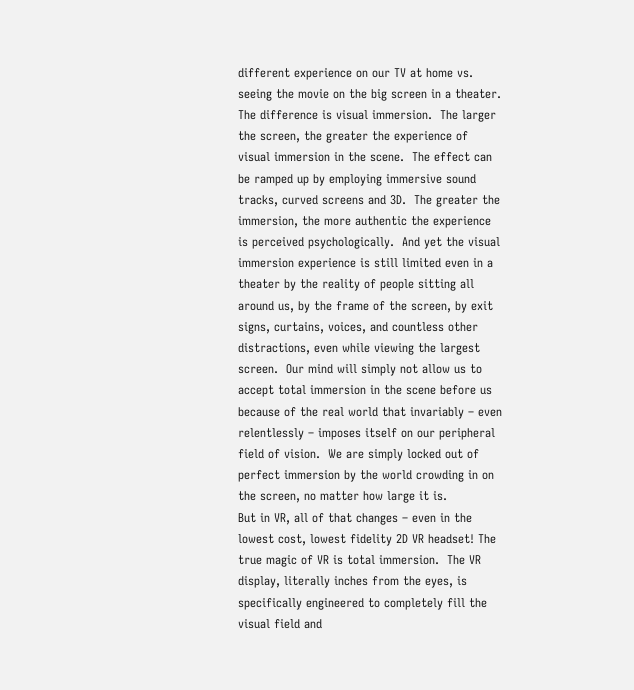different experience on our TV at home vs. seeing the movie on the big screen in a theater.  The difference is visual immersion.  The larger the screen, the greater the experience of visual immersion in the scene.  The effect can be ramped up by employing immersive sound tracks, curved screens and 3D.  The greater the immersion, the more authentic the experience is perceived psychologically.  And yet the visual immersion experience is still limited even in a theater by the reality of people sitting all around us, by the frame of the screen, by exit signs, curtains, voices, and countless other distractions, even while viewing the largest screen.  Our mind will simply not allow us to accept total immersion in the scene before us because of the real world that invariably – even relentlessly – imposes itself on our peripheral field of vision.  We are simply locked out of perfect immersion by the world crowding in on the screen, no matter how large it is.
But in VR, all of that changes – even in the lowest cost, lowest fidelity 2D VR headset! The true magic of VR is total immersion.  The VR display, literally inches from the eyes, is specifically engineered to completely fill the visual field and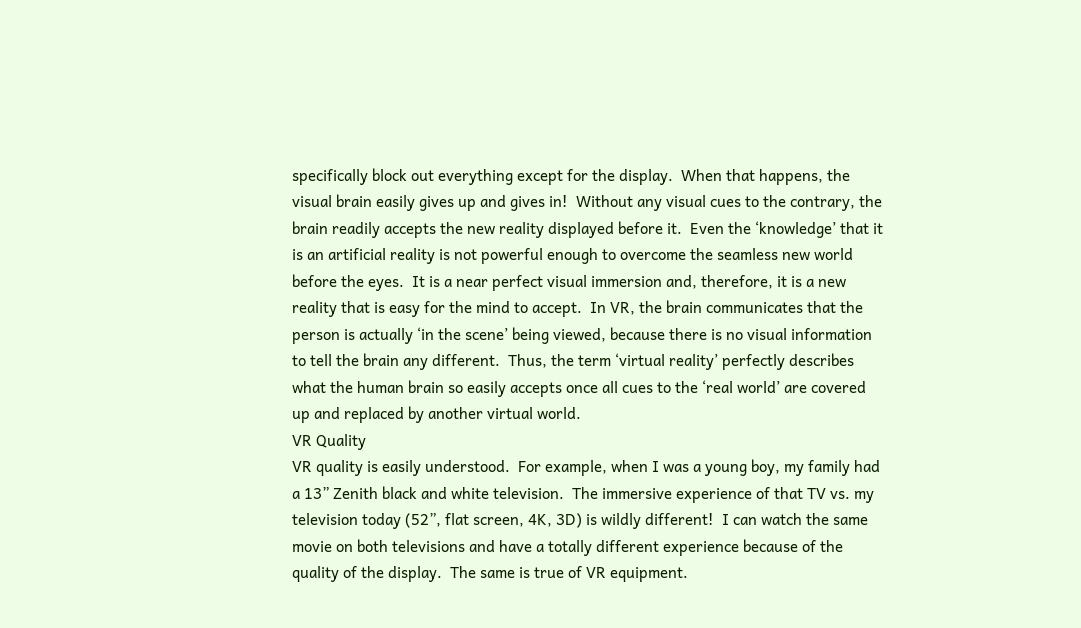specifically block out everything except for the display.  When that happens, the visual brain easily gives up and gives in!  Without any visual cues to the contrary, the brain readily accepts the new reality displayed before it.  Even the ‘knowledge’ that it is an artificial reality is not powerful enough to overcome the seamless new world before the eyes.  It is a near perfect visual immersion and, therefore, it is a new reality that is easy for the mind to accept.  In VR, the brain communicates that the person is actually ‘in the scene’ being viewed, because there is no visual information to tell the brain any different.  Thus, the term ‘virtual reality’ perfectly describes what the human brain so easily accepts once all cues to the ‘real world’ are covered up and replaced by another virtual world.
VR Quality
VR quality is easily understood.  For example, when I was a young boy, my family had a 13” Zenith black and white television.  The immersive experience of that TV vs. my television today (52”, flat screen, 4K, 3D) is wildly different!  I can watch the same movie on both televisions and have a totally different experience because of the quality of the display.  The same is true of VR equipment.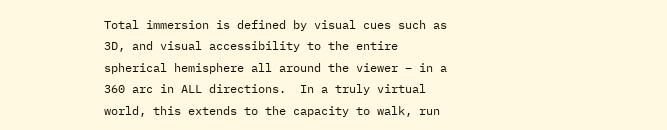Total immersion is defined by visual cues such as 3D, and visual accessibility to the entire spherical hemisphere all around the viewer – in a 360 arc in ALL directions.  In a truly virtual world, this extends to the capacity to walk, run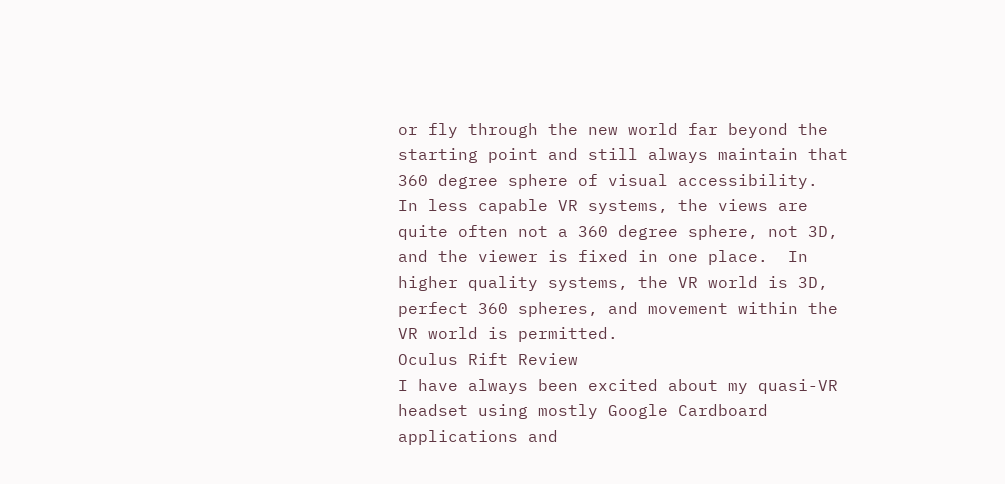or fly through the new world far beyond the starting point and still always maintain that 360 degree sphere of visual accessibility.  In less capable VR systems, the views are quite often not a 360 degree sphere, not 3D, and the viewer is fixed in one place.  In higher quality systems, the VR world is 3D, perfect 360 spheres, and movement within the VR world is permitted.
Oculus Rift Review
I have always been excited about my quasi-VR headset using mostly Google Cardboard applications and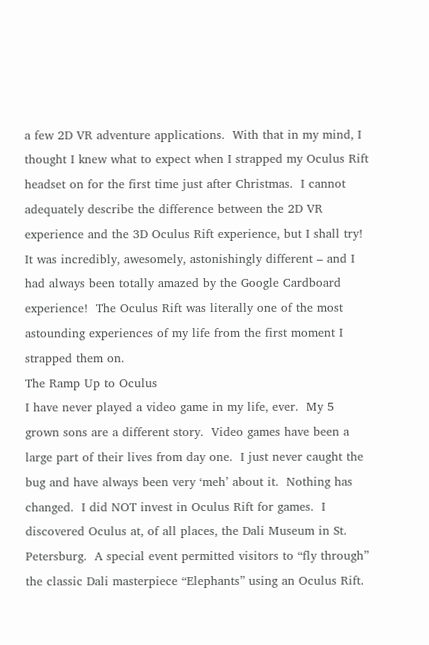a few 2D VR adventure applications.  With that in my mind, I thought I knew what to expect when I strapped my Oculus Rift headset on for the first time just after Christmas.  I cannot adequately describe the difference between the 2D VR experience and the 3D Oculus Rift experience, but I shall try!  It was incredibly, awesomely, astonishingly different – and I had always been totally amazed by the Google Cardboard experience!  The Oculus Rift was literally one of the most astounding experiences of my life from the first moment I strapped them on.
The Ramp Up to Oculus
I have never played a video game in my life, ever.  My 5 grown sons are a different story.  Video games have been a large part of their lives from day one.  I just never caught the bug and have always been very ‘meh’ about it.  Nothing has changed.  I did NOT invest in Oculus Rift for games.  I discovered Oculus at, of all places, the Dali Museum in St. Petersburg.  A special event permitted visitors to “fly through” the classic Dali masterpiece “Elephants” using an Oculus Rift.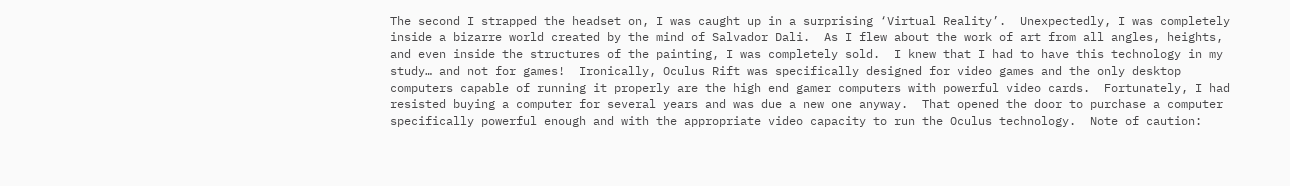The second I strapped the headset on, I was caught up in a surprising ‘Virtual Reality’.  Unexpectedly, I was completely inside a bizarre world created by the mind of Salvador Dali.  As I flew about the work of art from all angles, heights, and even inside the structures of the painting, I was completely sold.  I knew that I had to have this technology in my study… and not for games!  Ironically, Oculus Rift was specifically designed for video games and the only desktop computers capable of running it properly are the high end gamer computers with powerful video cards.  Fortunately, I had resisted buying a computer for several years and was due a new one anyway.  That opened the door to purchase a computer specifically powerful enough and with the appropriate video capacity to run the Oculus technology.  Note of caution: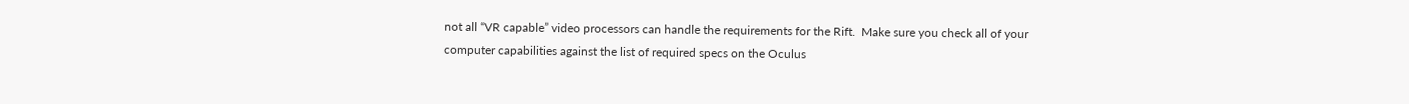not all “VR capable” video processors can handle the requirements for the Rift.  Make sure you check all of your computer capabilities against the list of required specs on the Oculus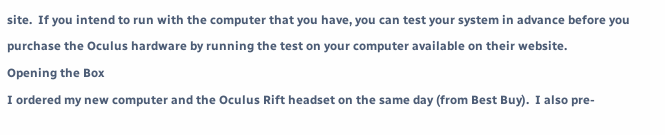site.  If you intend to run with the computer that you have, you can test your system in advance before you purchase the Oculus hardware by running the test on your computer available on their website.
Opening the Box
I ordered my new computer and the Oculus Rift headset on the same day (from Best Buy).  I also pre-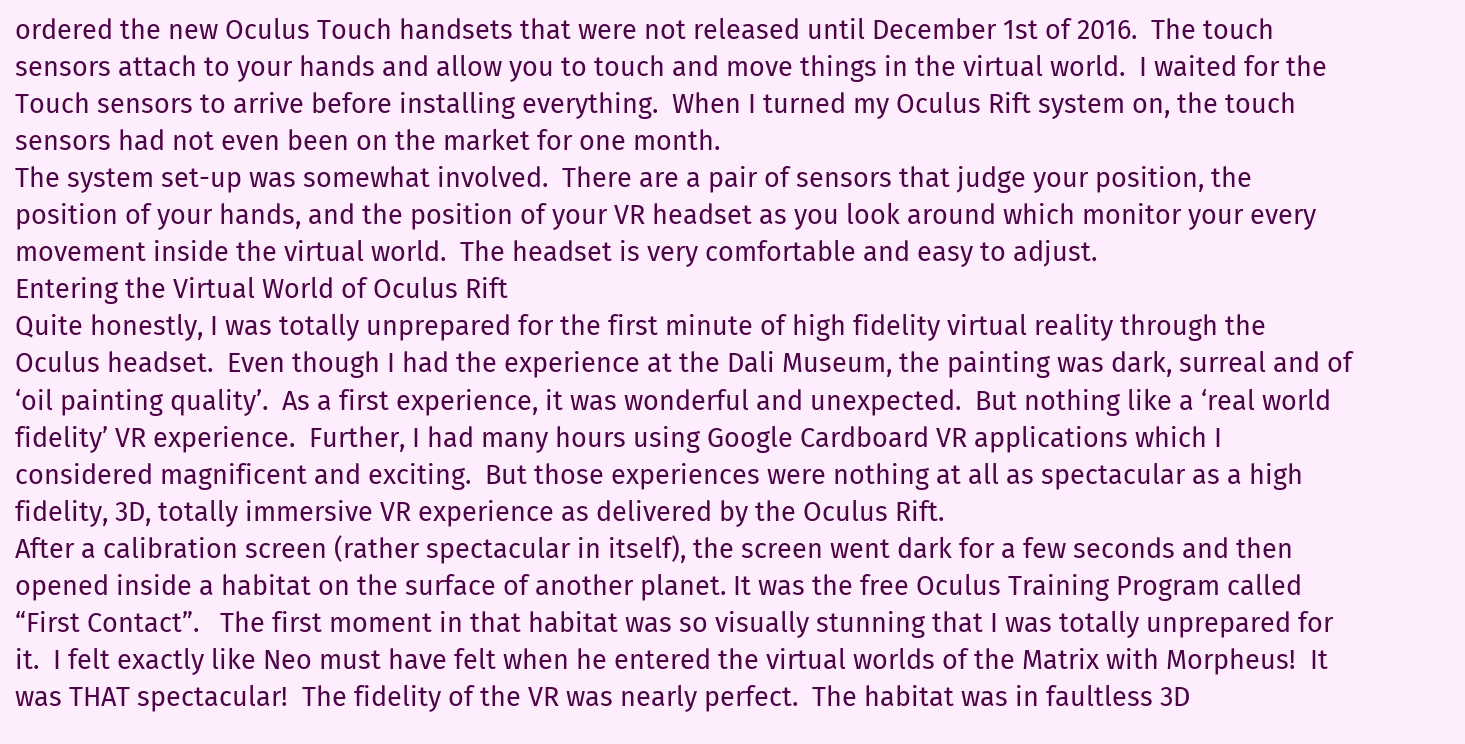ordered the new Oculus Touch handsets that were not released until December 1st of 2016.  The touch sensors attach to your hands and allow you to touch and move things in the virtual world.  I waited for the Touch sensors to arrive before installing everything.  When I turned my Oculus Rift system on, the touch sensors had not even been on the market for one month.
The system set-up was somewhat involved.  There are a pair of sensors that judge your position, the position of your hands, and the position of your VR headset as you look around which monitor your every movement inside the virtual world.  The headset is very comfortable and easy to adjust.
Entering the Virtual World of Oculus Rift
Quite honestly, I was totally unprepared for the first minute of high fidelity virtual reality through the Oculus headset.  Even though I had the experience at the Dali Museum, the painting was dark, surreal and of ‘oil painting quality’.  As a first experience, it was wonderful and unexpected.  But nothing like a ‘real world fidelity’ VR experience.  Further, I had many hours using Google Cardboard VR applications which I considered magnificent and exciting.  But those experiences were nothing at all as spectacular as a high fidelity, 3D, totally immersive VR experience as delivered by the Oculus Rift.
After a calibration screen (rather spectacular in itself), the screen went dark for a few seconds and then opened inside a habitat on the surface of another planet. It was the free Oculus Training Program called “First Contact”.   The first moment in that habitat was so visually stunning that I was totally unprepared for it.  I felt exactly like Neo must have felt when he entered the virtual worlds of the Matrix with Morpheus!  It was THAT spectacular!  The fidelity of the VR was nearly perfect.  The habitat was in faultless 3D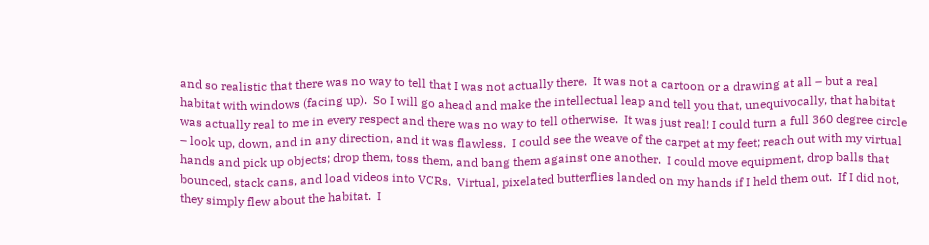and so realistic that there was no way to tell that I was not actually there.  It was not a cartoon or a drawing at all – but a real habitat with windows (facing up).  So I will go ahead and make the intellectual leap and tell you that, unequivocally, that habitat was actually real to me in every respect and there was no way to tell otherwise.  It was just real! I could turn a full 360 degree circle – look up, down, and in any direction, and it was flawless.  I could see the weave of the carpet at my feet; reach out with my virtual hands and pick up objects; drop them, toss them, and bang them against one another.  I could move equipment, drop balls that bounced, stack cans, and load videos into VCRs.  Virtual, pixelated butterflies landed on my hands if I held them out.  If I did not, they simply flew about the habitat.  I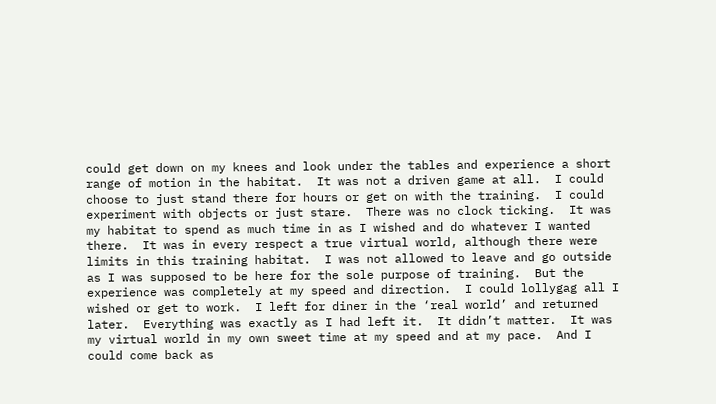could get down on my knees and look under the tables and experience a short range of motion in the habitat.  It was not a driven game at all.  I could choose to just stand there for hours or get on with the training.  I could experiment with objects or just stare.  There was no clock ticking.  It was my habitat to spend as much time in as I wished and do whatever I wanted there.  It was in every respect a true virtual world, although there were limits in this training habitat.  I was not allowed to leave and go outside as I was supposed to be here for the sole purpose of training.  But the experience was completely at my speed and direction.  I could lollygag all I wished or get to work.  I left for diner in the ‘real world’ and returned later.  Everything was exactly as I had left it.  It didn’t matter.  It was my virtual world in my own sweet time at my speed and at my pace.  And I could come back as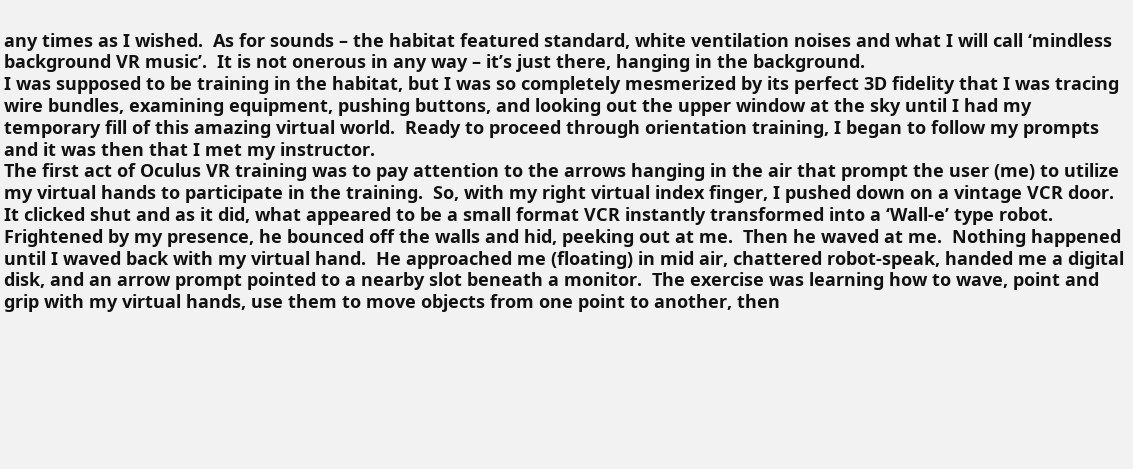any times as I wished.  As for sounds – the habitat featured standard, white ventilation noises and what I will call ‘mindless background VR music’.  It is not onerous in any way – it’s just there, hanging in the background.
I was supposed to be training in the habitat, but I was so completely mesmerized by its perfect 3D fidelity that I was tracing wire bundles, examining equipment, pushing buttons, and looking out the upper window at the sky until I had my temporary fill of this amazing virtual world.  Ready to proceed through orientation training, I began to follow my prompts and it was then that I met my instructor.
The first act of Oculus VR training was to pay attention to the arrows hanging in the air that prompt the user (me) to utilize my virtual hands to participate in the training.  So, with my right virtual index finger, I pushed down on a vintage VCR door.  It clicked shut and as it did, what appeared to be a small format VCR instantly transformed into a ‘Wall-e’ type robot.  Frightened by my presence, he bounced off the walls and hid, peeking out at me.  Then he waved at me.  Nothing happened until I waved back with my virtual hand.  He approached me (floating) in mid air, chattered robot-speak, handed me a digital disk, and an arrow prompt pointed to a nearby slot beneath a monitor.  The exercise was learning how to wave, point and grip with my virtual hands, use them to move objects from one point to another, then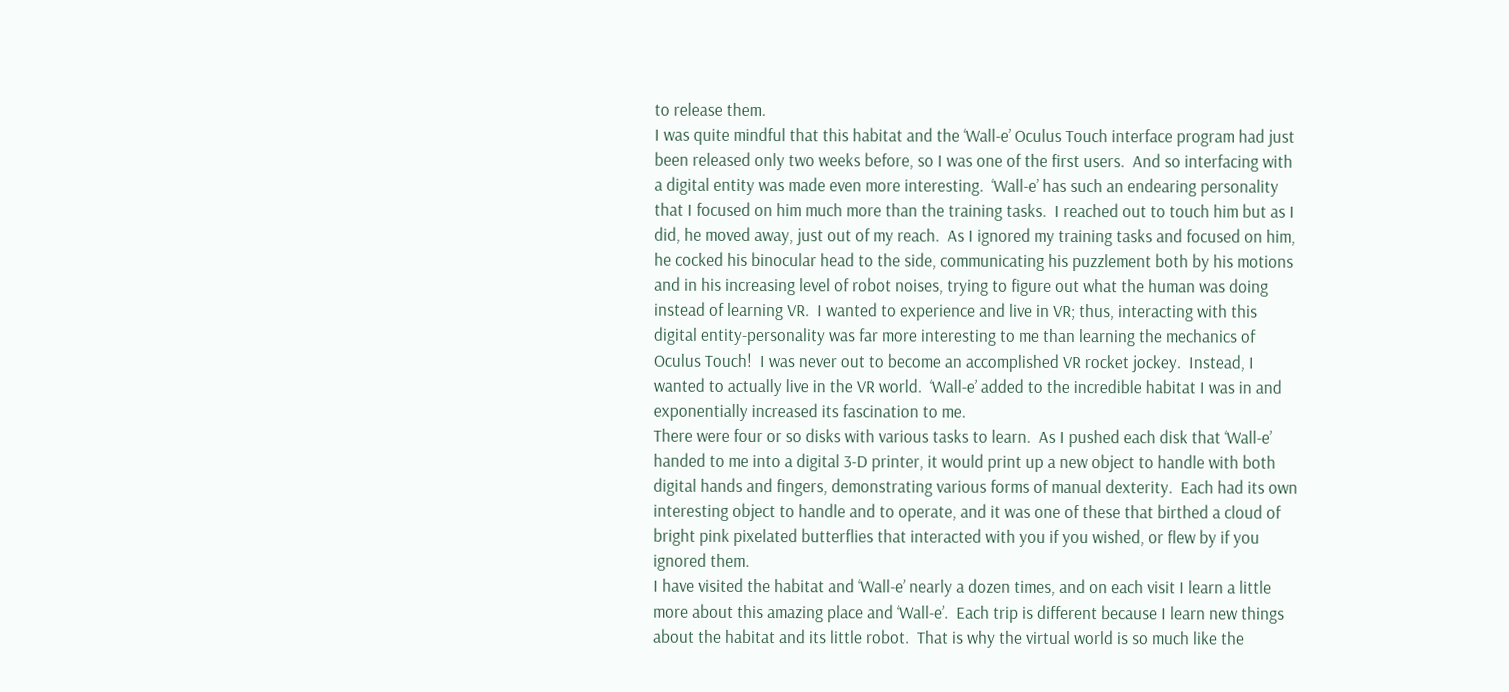to release them.
I was quite mindful that this habitat and the ‘Wall-e’ Oculus Touch interface program had just been released only two weeks before, so I was one of the first users.  And so interfacing with a digital entity was made even more interesting.  ‘Wall-e’ has such an endearing personality that I focused on him much more than the training tasks.  I reached out to touch him but as I did, he moved away, just out of my reach.  As I ignored my training tasks and focused on him, he cocked his binocular head to the side, communicating his puzzlement both by his motions and in his increasing level of robot noises, trying to figure out what the human was doing instead of learning VR.  I wanted to experience and live in VR; thus, interacting with this digital entity-personality was far more interesting to me than learning the mechanics of Oculus Touch!  I was never out to become an accomplished VR rocket jockey.  Instead, I wanted to actually live in the VR world.  ‘Wall-e’ added to the incredible habitat I was in and exponentially increased its fascination to me.
There were four or so disks with various tasks to learn.  As I pushed each disk that ‘Wall-e’ handed to me into a digital 3-D printer, it would print up a new object to handle with both digital hands and fingers, demonstrating various forms of manual dexterity.  Each had its own interesting object to handle and to operate, and it was one of these that birthed a cloud of bright pink pixelated butterflies that interacted with you if you wished, or flew by if you ignored them.
I have visited the habitat and ‘Wall-e’ nearly a dozen times, and on each visit I learn a little more about this amazing place and ‘Wall-e’.  Each trip is different because I learn new things about the habitat and its little robot.  That is why the virtual world is so much like the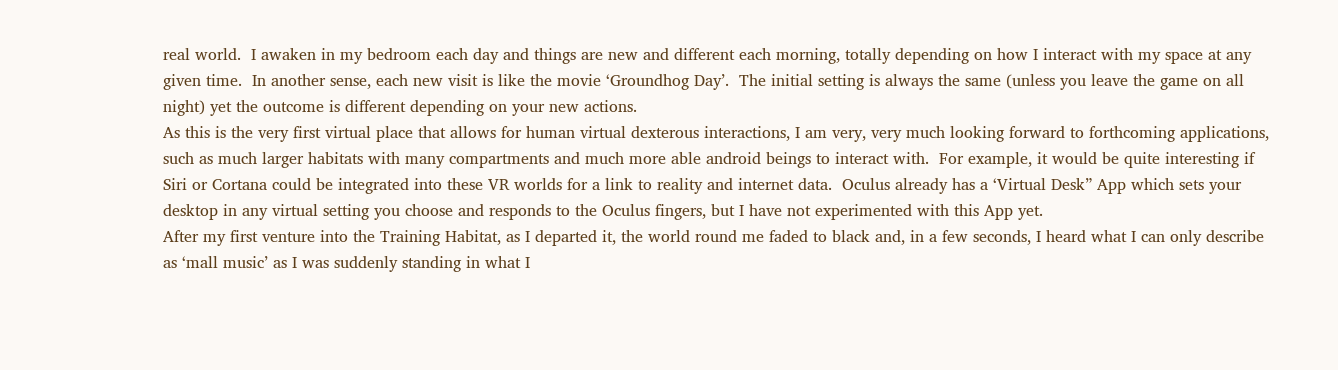real world.  I awaken in my bedroom each day and things are new and different each morning, totally depending on how I interact with my space at any given time.  In another sense, each new visit is like the movie ‘Groundhog Day’.  The initial setting is always the same (unless you leave the game on all night) yet the outcome is different depending on your new actions.
As this is the very first virtual place that allows for human virtual dexterous interactions, I am very, very much looking forward to forthcoming applications, such as much larger habitats with many compartments and much more able android beings to interact with.  For example, it would be quite interesting if Siri or Cortana could be integrated into these VR worlds for a link to reality and internet data.  Oculus already has a ‘Virtual Desk” App which sets your desktop in any virtual setting you choose and responds to the Oculus fingers, but I have not experimented with this App yet.
After my first venture into the Training Habitat, as I departed it, the world round me faded to black and, in a few seconds, I heard what I can only describe as ‘mall music’ as I was suddenly standing in what I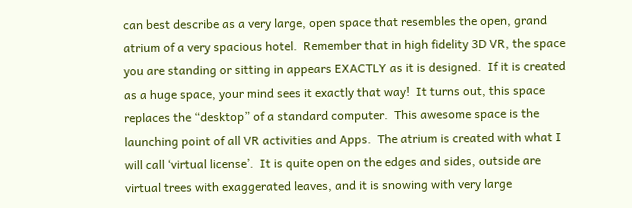can best describe as a very large, open space that resembles the open, grand atrium of a very spacious hotel.  Remember that in high fidelity 3D VR, the space you are standing or sitting in appears EXACTLY as it is designed.  If it is created as a huge space, your mind sees it exactly that way!  It turns out, this space replaces the “desktop” of a standard computer.  This awesome space is the launching point of all VR activities and Apps.  The atrium is created with what I will call ‘virtual license’.  It is quite open on the edges and sides, outside are virtual trees with exaggerated leaves, and it is snowing with very large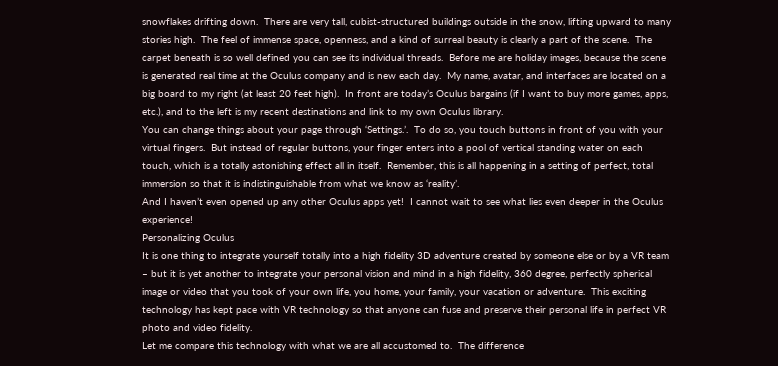snowflakes drifting down.  There are very tall, cubist-structured buildings outside in the snow, lifting upward to many stories high.  The feel of immense space, openness, and a kind of surreal beauty is clearly a part of the scene.  The carpet beneath is so well defined you can see its individual threads.  Before me are holiday images, because the scene is generated real time at the Oculus company and is new each day.  My name, avatar, and interfaces are located on a big board to my right (at least 20 feet high).  In front are today’s Oculus bargains (if I want to buy more games, apps, etc.), and to the left is my recent destinations and link to my own Oculus library.
You can change things about your page through ‘Settings.’.  To do so, you touch buttons in front of you with your virtual fingers.  But instead of regular buttons, your finger enters into a pool of vertical standing water on each touch, which is a totally astonishing effect all in itself.  Remember, this is all happening in a setting of perfect, total immersion so that it is indistinguishable from what we know as ‘reality’.
And I haven’t even opened up any other Oculus apps yet!  I cannot wait to see what lies even deeper in the Oculus experience!
Personalizing Oculus
It is one thing to integrate yourself totally into a high fidelity 3D adventure created by someone else or by a VR team – but it is yet another to integrate your personal vision and mind in a high fidelity, 360 degree, perfectly spherical image or video that you took of your own life, you home, your family, your vacation or adventure.  This exciting technology has kept pace with VR technology so that anyone can fuse and preserve their personal life in perfect VR photo and video fidelity.
Let me compare this technology with what we are all accustomed to.  The difference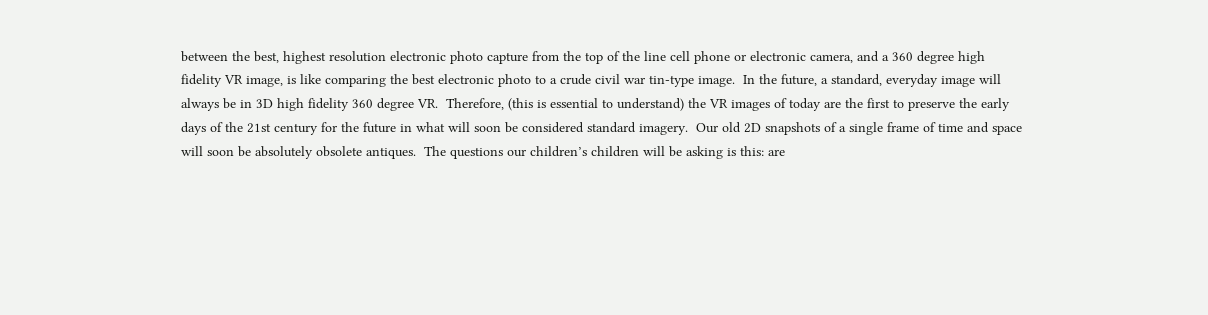between the best, highest resolution electronic photo capture from the top of the line cell phone or electronic camera, and a 360 degree high fidelity VR image, is like comparing the best electronic photo to a crude civil war tin-type image.  In the future, a standard, everyday image will always be in 3D high fidelity 360 degree VR.  Therefore, (this is essential to understand) the VR images of today are the first to preserve the early days of the 21st century for the future in what will soon be considered standard imagery.  Our old 2D snapshots of a single frame of time and space will soon be absolutely obsolete antiques.  The questions our children’s children will be asking is this: are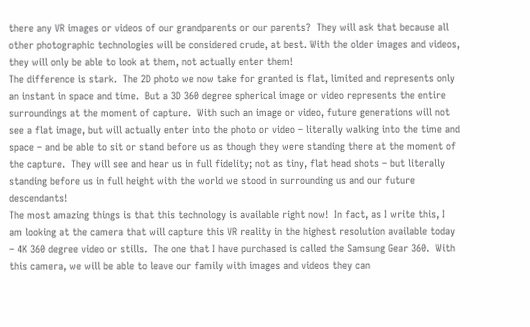there any VR images or videos of our grandparents or our parents?  They will ask that because all other photographic technologies will be considered crude, at best. With the older images and videos, they will only be able to look at them, not actually enter them!
The difference is stark.  The 2D photo we now take for granted is flat, limited and represents only an instant in space and time.  But a 3D 360 degree spherical image or video represents the entire surroundings at the moment of capture.  With such an image or video, future generations will not see a flat image, but will actually enter into the photo or video – literally walking into the time and space – and be able to sit or stand before us as though they were standing there at the moment of the capture.  They will see and hear us in full fidelity; not as tiny, flat head shots – but literally standing before us in full height with the world we stood in surrounding us and our future descendants!
The most amazing things is that this technology is available right now!  In fact, as I write this, I am looking at the camera that will capture this VR reality in the highest resolution available today – 4K 360 degree video or stills.  The one that I have purchased is called the Samsung Gear 360.  With this camera, we will be able to leave our family with images and videos they can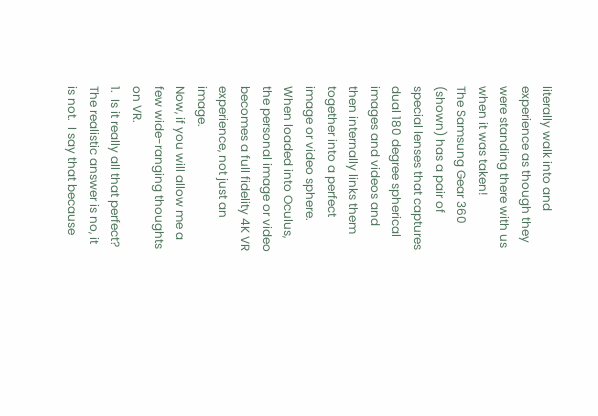literally walk into and experience as though they were standing there with us when it was taken!
The Samsung Gear 360 (shown) has a pair of special lenses that captures dual 180 degree spherical images and videos and then internally links them together into a perfect image or video sphere.  When loaded into Oculus, the personal image or video becomes a full fidelity 4K VR experience, not just an image.
Now, if you will allow me a few wide-ranging thoughts on VR.
1.  Is it really all that perfect?  The realistic answer is no, it is not.  I say that because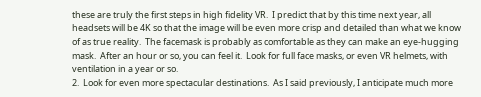these are truly the first steps in high fidelity VR.  I predict that by this time next year, all headsets will be 4K so that the image will be even more crisp and detailed than what we know of as true reality.  The facemask is probably as comfortable as they can make an eye-hugging mask.  After an hour or so, you can feel it.  Look for full face masks, or even VR helmets, with ventilation in a year or so.
2.  Look for even more spectacular destinations.  As I said previously, I anticipate much more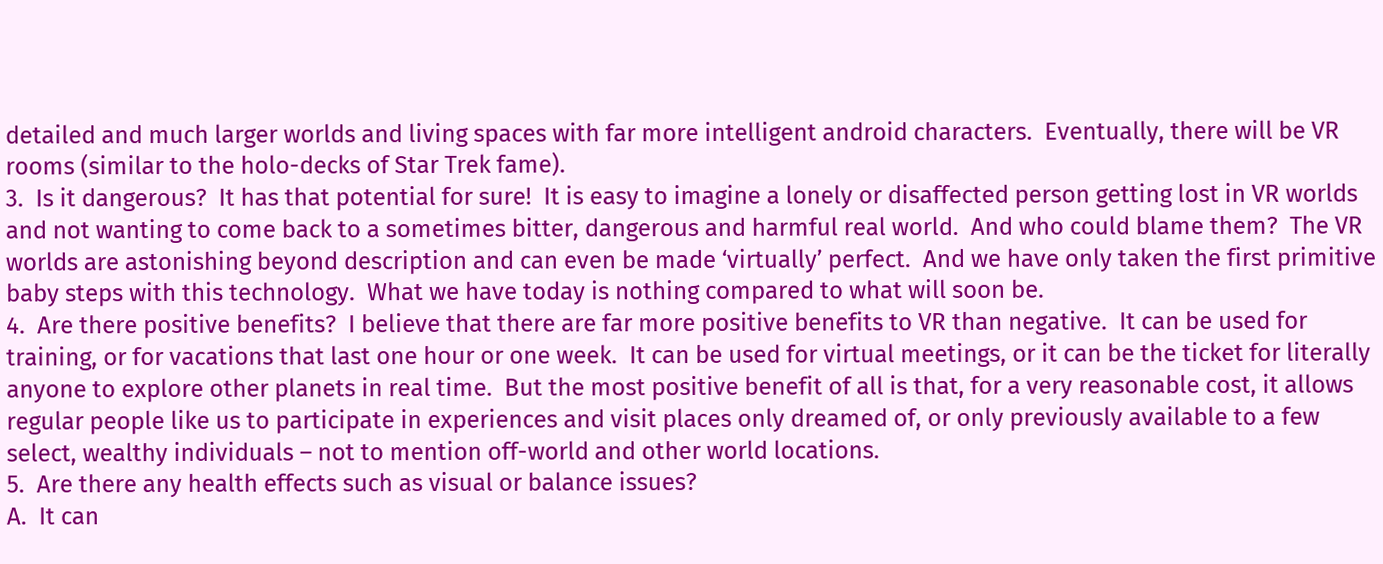detailed and much larger worlds and living spaces with far more intelligent android characters.  Eventually, there will be VR rooms (similar to the holo-decks of Star Trek fame).
3.  Is it dangerous?  It has that potential for sure!  It is easy to imagine a lonely or disaffected person getting lost in VR worlds and not wanting to come back to a sometimes bitter, dangerous and harmful real world.  And who could blame them?  The VR worlds are astonishing beyond description and can even be made ‘virtually’ perfect.  And we have only taken the first primitive baby steps with this technology.  What we have today is nothing compared to what will soon be.
4.  Are there positive benefits?  I believe that there are far more positive benefits to VR than negative.  It can be used for training, or for vacations that last one hour or one week.  It can be used for virtual meetings, or it can be the ticket for literally anyone to explore other planets in real time.  But the most positive benefit of all is that, for a very reasonable cost, it allows regular people like us to participate in experiences and visit places only dreamed of, or only previously available to a few select, wealthy individuals – not to mention off-world and other world locations.
5.  Are there any health effects such as visual or balance issues?
A.  It can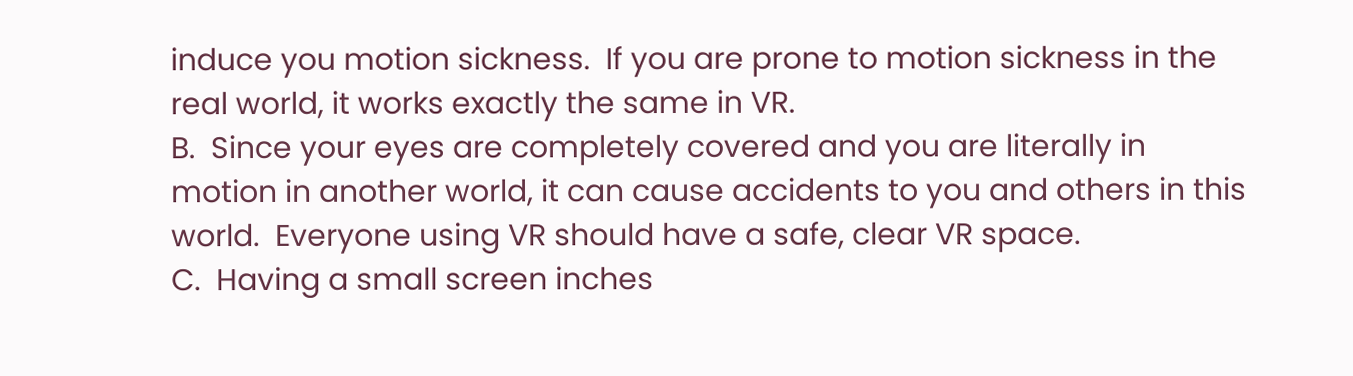induce you motion sickness.  If you are prone to motion sickness in the real world, it works exactly the same in VR.
B.  Since your eyes are completely covered and you are literally in motion in another world, it can cause accidents to you and others in this world.  Everyone using VR should have a safe, clear VR space.
C.  Having a small screen inches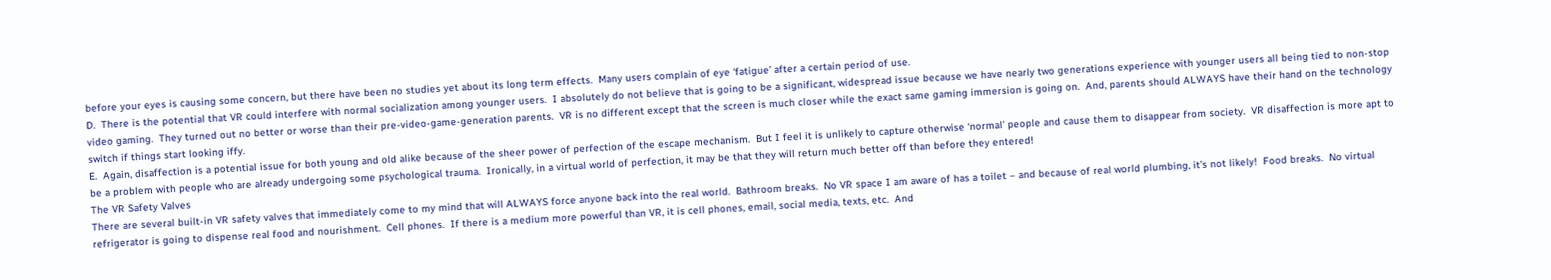before your eyes is causing some concern, but there have been no studies yet about its long term effects.  Many users complain of eye ‘fatigue’ after a certain period of use.
D.  There is the potential that VR could interfere with normal socialization among younger users.  I absolutely do not believe that is going to be a significant, widespread issue because we have nearly two generations experience with younger users all being tied to non-stop video gaming.  They turned out no better or worse than their pre-video-game-generation parents.  VR is no different except that the screen is much closer while the exact same gaming immersion is going on.  And, parents should ALWAYS have their hand on the technology switch if things start looking iffy.
E.  Again, disaffection is a potential issue for both young and old alike because of the sheer power of perfection of the escape mechanism.  But I feel it is unlikely to capture otherwise ‘normal’ people and cause them to disappear from society.  VR disaffection is more apt to be a problem with people who are already undergoing some psychological trauma.  Ironically, in a virtual world of perfection, it may be that they will return much better off than before they entered!
The VR Safety Valves
There are several built-in VR safety valves that immediately come to my mind that will ALWAYS force anyone back into the real world.  Bathroom breaks.  No VR space I am aware of has a toilet – and because of real world plumbing, it’s not likely!  Food breaks.  No virtual refrigerator is going to dispense real food and nourishment.  Cell phones.  If there is a medium more powerful than VR, it is cell phones, email, social media, texts, etc.  And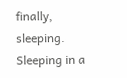finally, sleeping.  Sleeping in a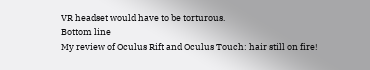VR headset would have to be torturous.
Bottom line
My review of Oculus Rift and Oculus Touch: hair still on fire!